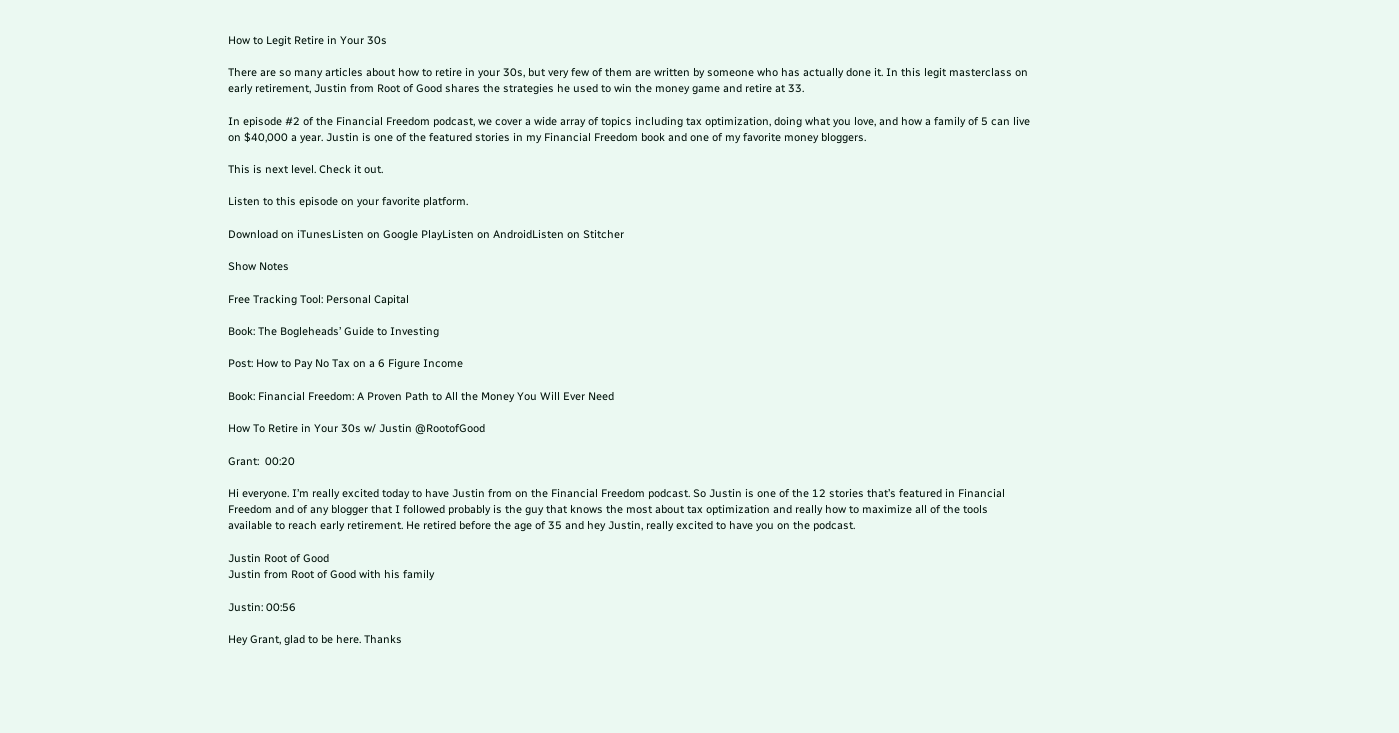How to Legit Retire in Your 30s

There are so many articles about how to retire in your 30s, but very few of them are written by someone who has actually done it. In this legit masterclass on early retirement, Justin from Root of Good shares the strategies he used to win the money game and retire at 33.

In episode #2 of the Financial Freedom podcast, we cover a wide array of topics including tax optimization, doing what you love, and how a family of 5 can live on $40,000 a year. Justin is one of the featured stories in my Financial Freedom book and one of my favorite money bloggers.

This is next level. Check it out.

Listen to this episode on your favorite platform.

Download on iTunesListen on Google PlayListen on AndroidListen on Stitcher

Show Notes

Free Tracking Tool: Personal Capital

Book: The Bogleheads’ Guide to Investing

Post: How to Pay No Tax on a 6 Figure Income

Book: Financial Freedom: A Proven Path to All the Money You Will Ever Need

How To Retire in Your 30s w/ Justin @RootofGood

Grant:  00:20

Hi everyone. I’m really excited today to have Justin from on the Financial Freedom podcast. So Justin is one of the 12 stories that’s featured in Financial Freedom and of any blogger that I followed probably is the guy that knows the most about tax optimization and really how to maximize all of the tools available to reach early retirement. He retired before the age of 35 and hey Justin, really excited to have you on the podcast.

Justin Root of Good
Justin from Root of Good with his family

Justin: 00:56

Hey Grant, glad to be here. Thanks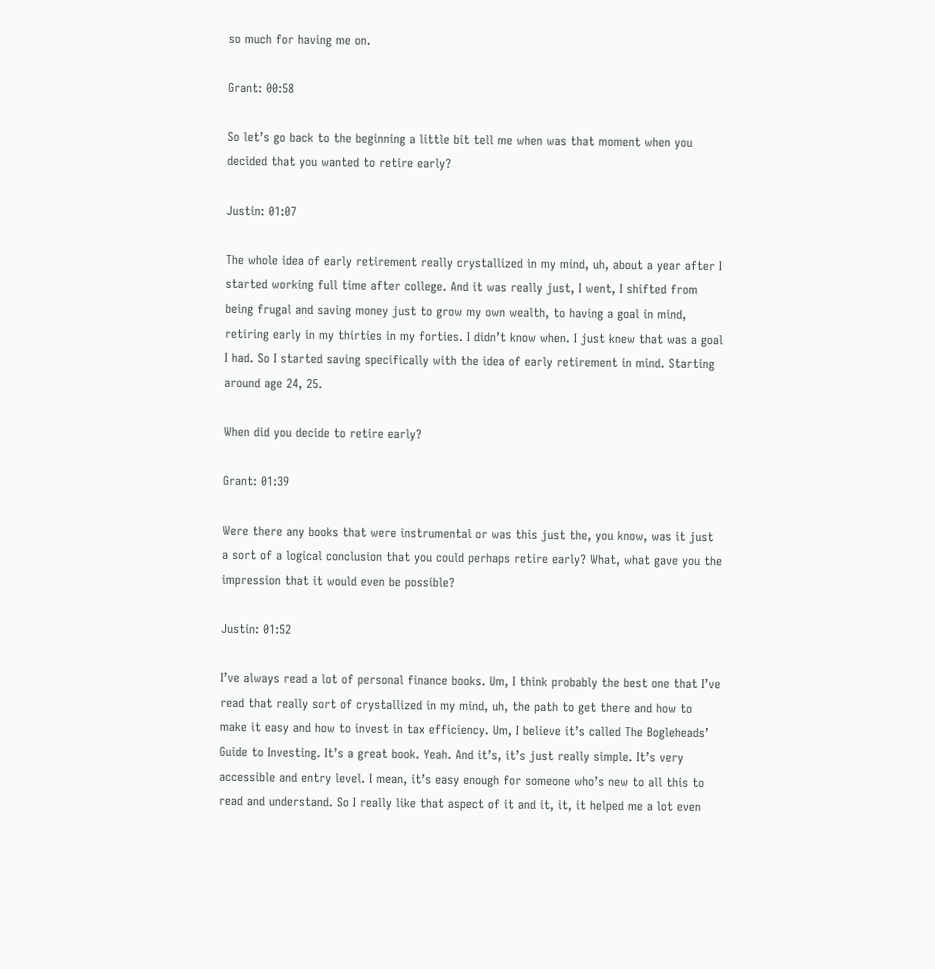so much for having me on.

Grant: 00:58

So let’s go back to the beginning a little bit tell me when was that moment when you decided that you wanted to retire early?

Justin: 01:07

The whole idea of early retirement really crystallized in my mind, uh, about a year after I started working full time after college. And it was really just, I went, I shifted from being frugal and saving money just to grow my own wealth, to having a goal in mind, retiring early in my thirties in my forties. I didn’t know when. I just knew that was a goal I had. So I started saving specifically with the idea of early retirement in mind. Starting around age 24, 25.

When did you decide to retire early?

Grant: 01:39

Were there any books that were instrumental or was this just the, you know, was it just a sort of a logical conclusion that you could perhaps retire early? What, what gave you the impression that it would even be possible?

Justin: 01:52

I’ve always read a lot of personal finance books. Um, I think probably the best one that I’ve read that really sort of crystallized in my mind, uh, the path to get there and how to make it easy and how to invest in tax efficiency. Um, I believe it’s called The Bogleheads’ Guide to Investing. It’s a great book. Yeah. And it’s, it’s just really simple. It’s very accessible and entry level. I mean, it’s easy enough for someone who’s new to all this to read and understand. So I really like that aspect of it and it, it, it helped me a lot even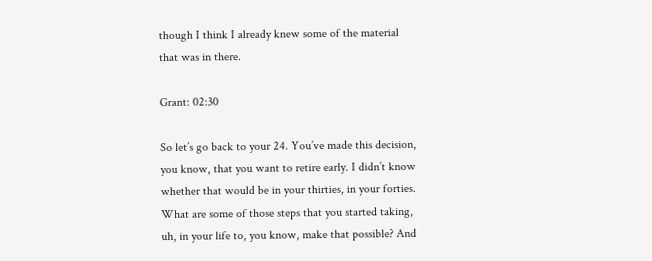though I think I already knew some of the material that was in there.

Grant: 02:30

So let’s go back to your 24. You’ve made this decision, you know, that you want to retire early. I didn’t know whether that would be in your thirties, in your forties. What are some of those steps that you started taking, uh, in your life to, you know, make that possible? And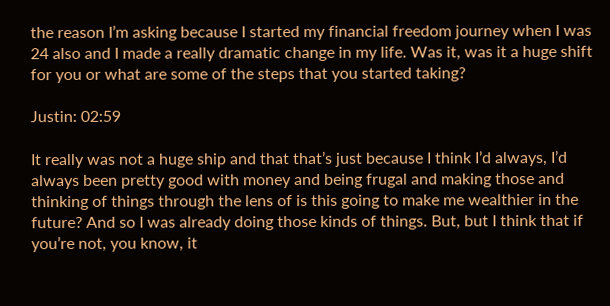the reason I’m asking because I started my financial freedom journey when I was 24 also and I made a really dramatic change in my life. Was it, was it a huge shift for you or what are some of the steps that you started taking?

Justin: 02:59

It really was not a huge ship and that that’s just because I think I’d always, I’d always been pretty good with money and being frugal and making those and thinking of things through the lens of is this going to make me wealthier in the future? And so I was already doing those kinds of things. But, but I think that if you’re not, you know, it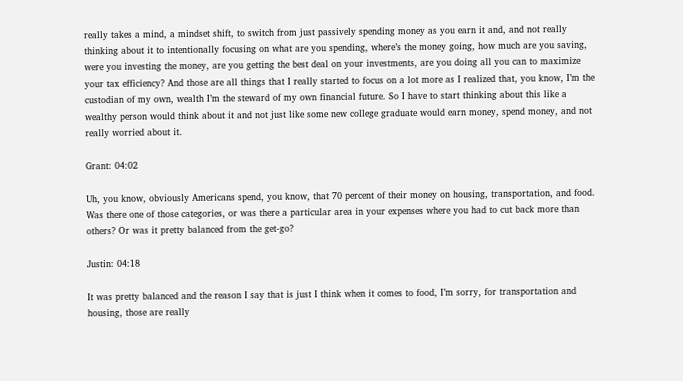really takes a mind, a mindset shift, to switch from just passively spending money as you earn it and, and not really thinking about it to intentionally focusing on what are you spending, where’s the money going, how much are you saving, were you investing the money, are you getting the best deal on your investments, are you doing all you can to maximize your tax efficiency? And those are all things that I really started to focus on a lot more as I realized that, you know, I’m the custodian of my own, wealth I’m the steward of my own financial future. So I have to start thinking about this like a wealthy person would think about it and not just like some new college graduate would earn money, spend money, and not really worried about it.

Grant: 04:02

Uh, you know, obviously Americans spend, you know, that 70 percent of their money on housing, transportation, and food. Was there one of those categories, or was there a particular area in your expenses where you had to cut back more than others? Or was it pretty balanced from the get-go?

Justin: 04:18

It was pretty balanced and the reason I say that is just I think when it comes to food, I’m sorry, for transportation and housing, those are really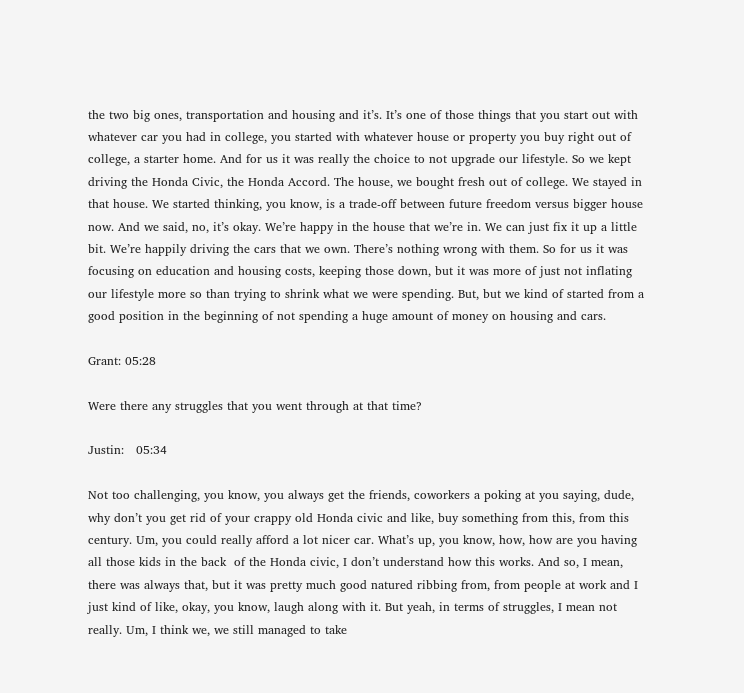the two big ones, transportation and housing and it’s. It’s one of those things that you start out with whatever car you had in college, you started with whatever house or property you buy right out of college, a starter home. And for us it was really the choice to not upgrade our lifestyle. So we kept driving the Honda Civic, the Honda Accord. The house, we bought fresh out of college. We stayed in that house. We started thinking, you know, is a trade-off between future freedom versus bigger house now. And we said, no, it’s okay. We’re happy in the house that we’re in. We can just fix it up a little bit. We’re happily driving the cars that we own. There’s nothing wrong with them. So for us it was focusing on education and housing costs, keeping those down, but it was more of just not inflating our lifestyle more so than trying to shrink what we were spending. But, but we kind of started from a good position in the beginning of not spending a huge amount of money on housing and cars.

Grant: 05:28

Were there any struggles that you went through at that time?

Justin:   05:34

Not too challenging, you know, you always get the friends, coworkers a poking at you saying, dude, why don’t you get rid of your crappy old Honda civic and like, buy something from this, from this century. Um, you could really afford a lot nicer car. What’s up, you know, how, how are you having all those kids in the back  of the Honda civic, I don’t understand how this works. And so, I mean, there was always that, but it was pretty much good natured ribbing from, from people at work and I just kind of like, okay, you know, laugh along with it. But yeah, in terms of struggles, I mean not really. Um, I think we, we still managed to take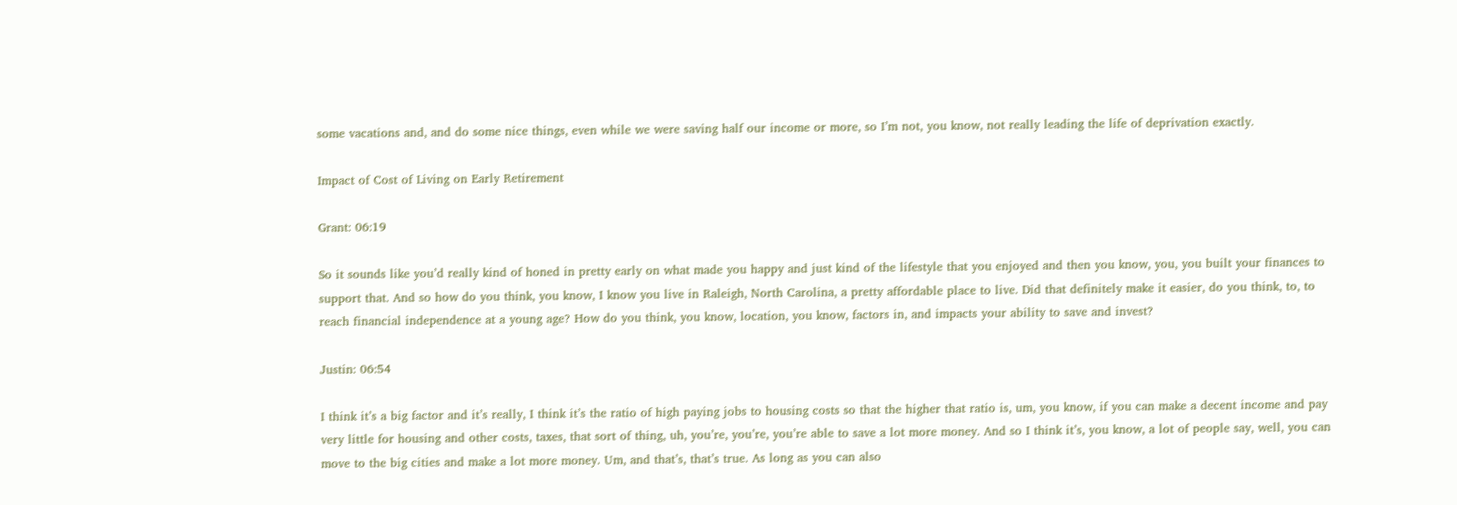some vacations and, and do some nice things, even while we were saving half our income or more, so I’m not, you know, not really leading the life of deprivation exactly.

Impact of Cost of Living on Early Retirement

Grant: 06:19

So it sounds like you’d really kind of honed in pretty early on what made you happy and just kind of the lifestyle that you enjoyed and then you know, you, you built your finances to support that. And so how do you think, you know, I know you live in Raleigh, North Carolina, a pretty affordable place to live. Did that definitely make it easier, do you think, to, to reach financial independence at a young age? How do you think, you know, location, you know, factors in, and impacts your ability to save and invest?

Justin: 06:54

I think it’s a big factor and it’s really, I think it’s the ratio of high paying jobs to housing costs so that the higher that ratio is, um, you know, if you can make a decent income and pay very little for housing and other costs, taxes, that sort of thing, uh, you’re, you’re, you’re able to save a lot more money. And so I think it’s, you know, a lot of people say, well, you can move to the big cities and make a lot more money. Um, and that’s, that’s true. As long as you can also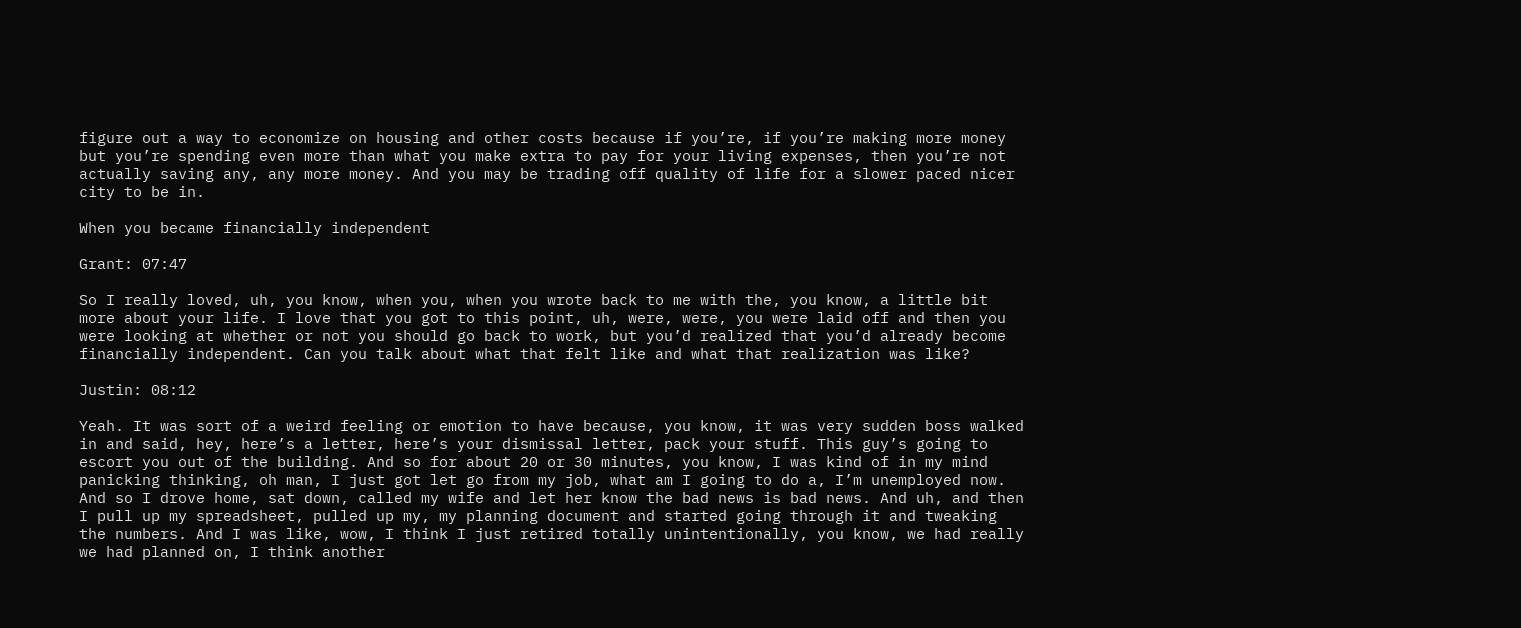figure out a way to economize on housing and other costs because if you’re, if you’re making more money but you’re spending even more than what you make extra to pay for your living expenses, then you’re not actually saving any, any more money. And you may be trading off quality of life for a slower paced nicer city to be in.

When you became financially independent

Grant: 07:47

So I really loved, uh, you know, when you, when you wrote back to me with the, you know, a little bit more about your life. I love that you got to this point, uh, were, were, you were laid off and then you were looking at whether or not you should go back to work, but you’d realized that you’d already become financially independent. Can you talk about what that felt like and what that realization was like?

Justin: 08:12

Yeah. It was sort of a weird feeling or emotion to have because, you know, it was very sudden boss walked in and said, hey, here’s a letter, here’s your dismissal letter, pack your stuff. This guy’s going to escort you out of the building. And so for about 20 or 30 minutes, you know, I was kind of in my mind panicking thinking, oh man, I just got let go from my job, what am I going to do a, I’m unemployed now. And so I drove home, sat down, called my wife and let her know the bad news is bad news. And uh, and then I pull up my spreadsheet, pulled up my, my planning document and started going through it and tweaking the numbers. And I was like, wow, I think I just retired totally unintentionally, you know, we had really we had planned on, I think another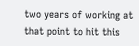two years of working at that point to hit this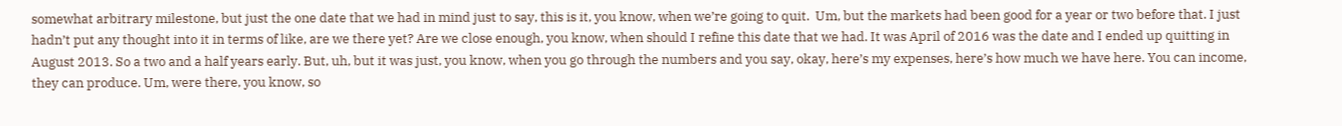somewhat arbitrary milestone, but just the one date that we had in mind just to say, this is it, you know, when we’re going to quit.  Um, but the markets had been good for a year or two before that. I just hadn’t put any thought into it in terms of like, are we there yet? Are we close enough, you know, when should I refine this date that we had. It was April of 2016 was the date and I ended up quitting in August 2013. So a two and a half years early. But, uh, but it was just, you know, when you go through the numbers and you say, okay, here’s my expenses, here’s how much we have here. You can income, they can produce. Um, were there, you know, so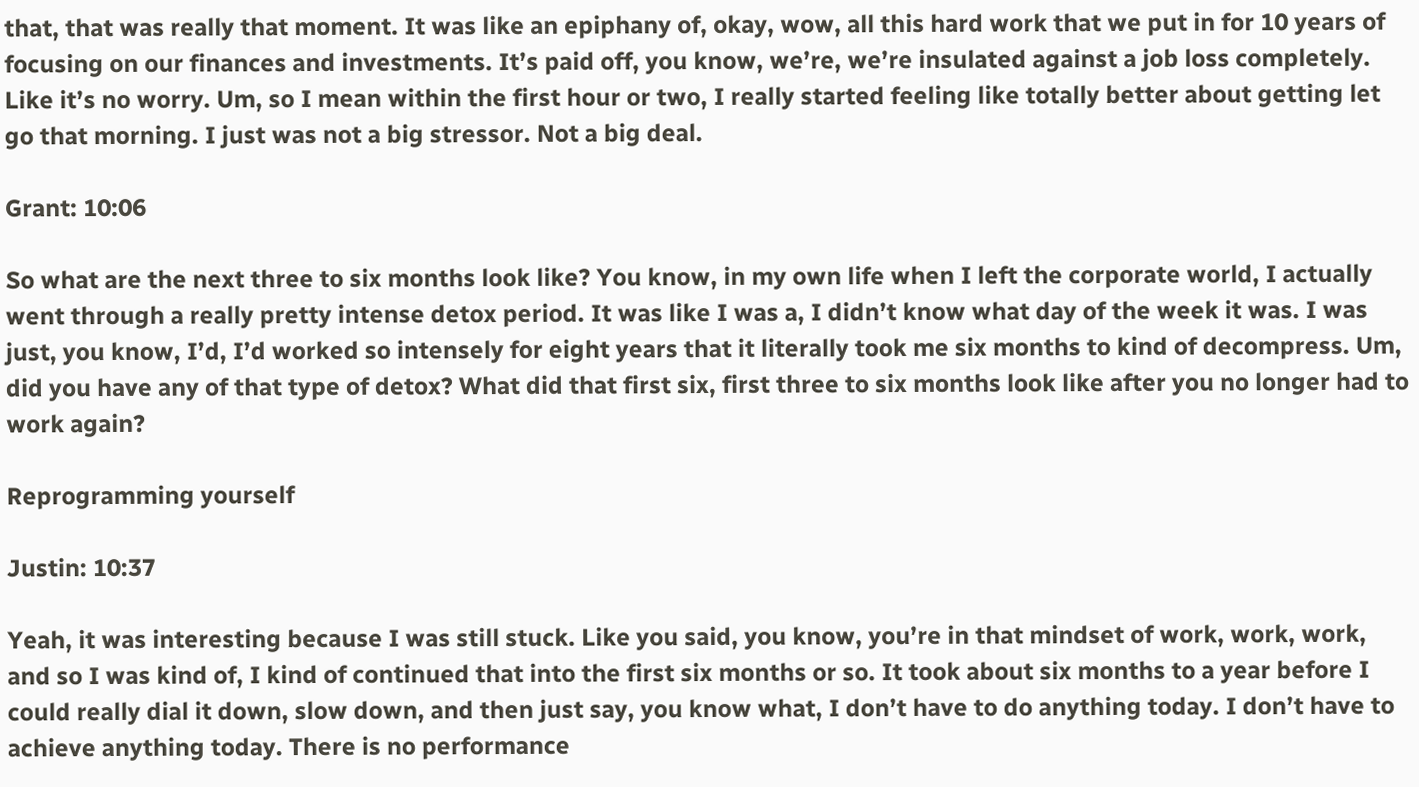that, that was really that moment. It was like an epiphany of, okay, wow, all this hard work that we put in for 10 years of focusing on our finances and investments. It’s paid off, you know, we’re, we’re insulated against a job loss completely. Like it’s no worry. Um, so I mean within the first hour or two, I really started feeling like totally better about getting let go that morning. I just was not a big stressor. Not a big deal.

Grant: 10:06

So what are the next three to six months look like? You know, in my own life when I left the corporate world, I actually went through a really pretty intense detox period. It was like I was a, I didn’t know what day of the week it was. I was just, you know, I’d, I’d worked so intensely for eight years that it literally took me six months to kind of decompress. Um, did you have any of that type of detox? What did that first six, first three to six months look like after you no longer had to work again?

Reprogramming yourself

Justin: 10:37

Yeah, it was interesting because I was still stuck. Like you said, you know, you’re in that mindset of work, work, work, and so I was kind of, I kind of continued that into the first six months or so. It took about six months to a year before I could really dial it down, slow down, and then just say, you know what, I don’t have to do anything today. I don’t have to achieve anything today. There is no performance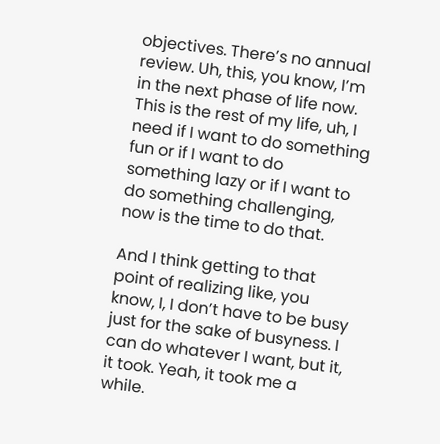objectives. There’s no annual review. Uh, this, you know, I’m in the next phase of life now. This is the rest of my life, uh, I need if I want to do something fun or if I want to do something lazy or if I want to do something challenging, now is the time to do that.

And I think getting to that point of realizing like, you know, I, I don’t have to be busy just for the sake of busyness. I can do whatever I want, but it, it took. Yeah, it took me a while.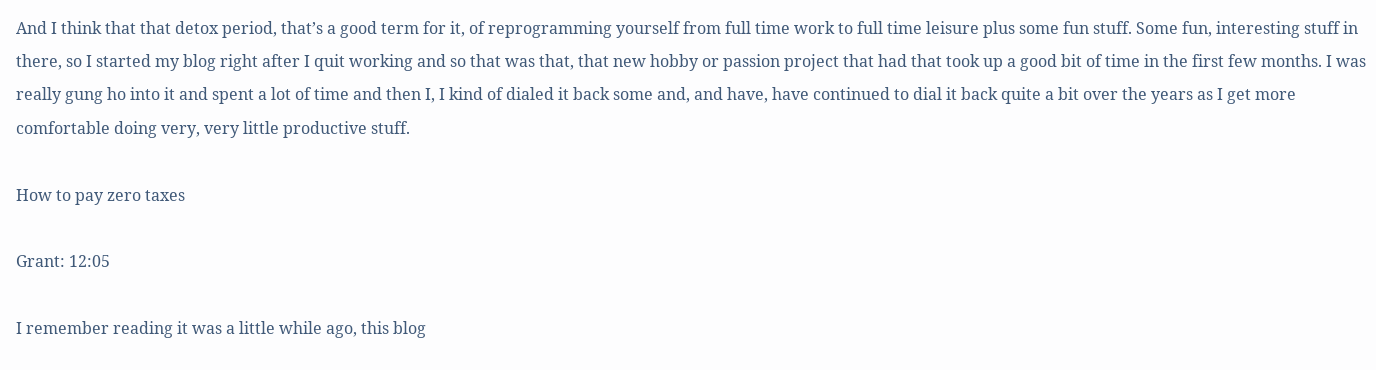And I think that that detox period, that’s a good term for it, of reprogramming yourself from full time work to full time leisure plus some fun stuff. Some fun, interesting stuff in there, so I started my blog right after I quit working and so that was that, that new hobby or passion project that had that took up a good bit of time in the first few months. I was really gung ho into it and spent a lot of time and then I, I kind of dialed it back some and, and have, have continued to dial it back quite a bit over the years as I get more comfortable doing very, very little productive stuff.

How to pay zero taxes

Grant: 12:05

I remember reading it was a little while ago, this blog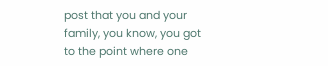post that you and your family, you know, you got to the point where one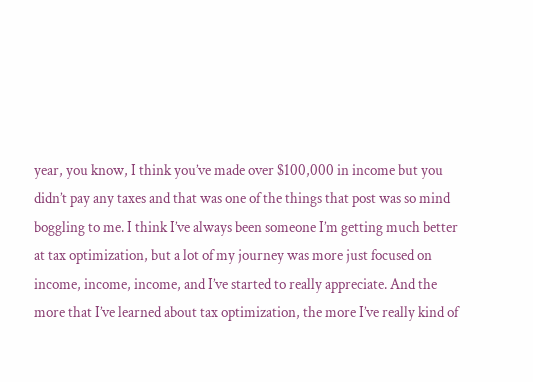year, you know, I think you’ve made over $100,000 in income but you didn’t pay any taxes and that was one of the things that post was so mind boggling to me. I think I’ve always been someone I’m getting much better at tax optimization, but a lot of my journey was more just focused on income, income, income, and I’ve started to really appreciate. And the more that I’ve learned about tax optimization, the more I’ve really kind of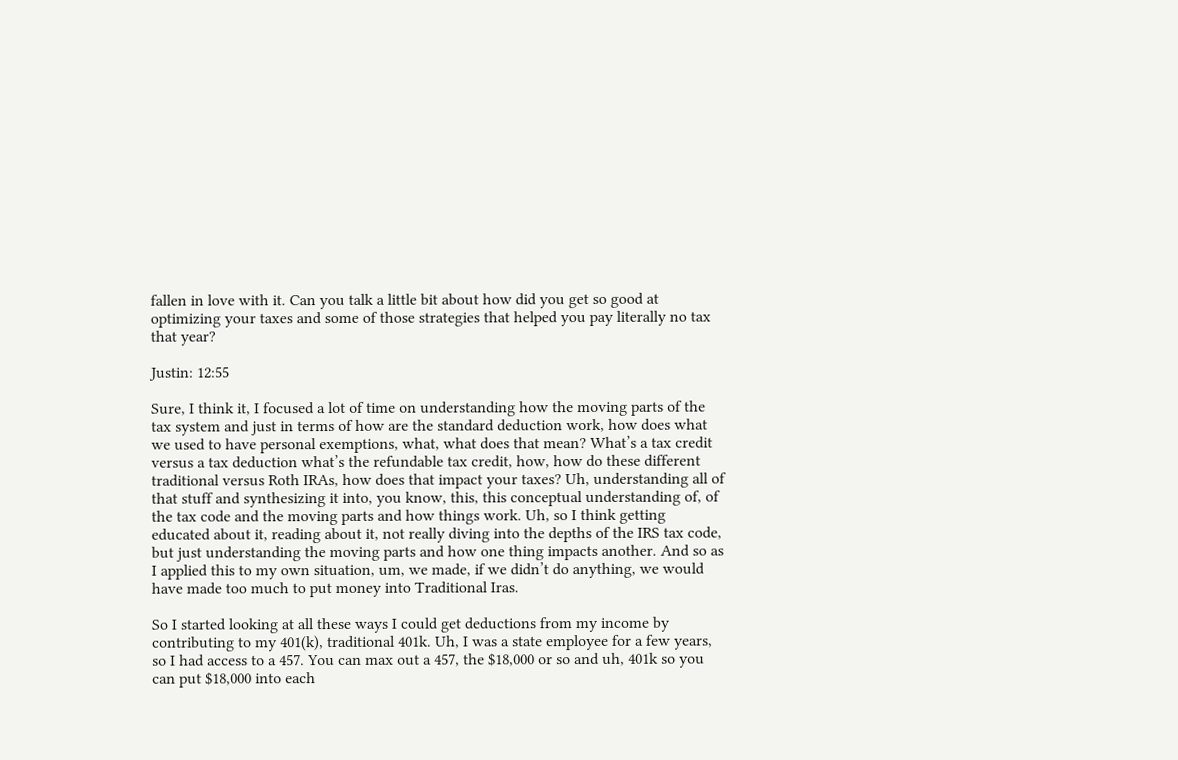fallen in love with it. Can you talk a little bit about how did you get so good at optimizing your taxes and some of those strategies that helped you pay literally no tax that year?

Justin: 12:55

Sure, I think it, I focused a lot of time on understanding how the moving parts of the tax system and just in terms of how are the standard deduction work, how does what we used to have personal exemptions, what, what does that mean? What’s a tax credit versus a tax deduction what’s the refundable tax credit, how, how do these different traditional versus Roth IRAs, how does that impact your taxes? Uh, understanding all of that stuff and synthesizing it into, you know, this, this conceptual understanding of, of the tax code and the moving parts and how things work. Uh, so I think getting educated about it, reading about it, not really diving into the depths of the IRS tax code, but just understanding the moving parts and how one thing impacts another. And so as I applied this to my own situation, um, we made, if we didn’t do anything, we would have made too much to put money into Traditional Iras.

So I started looking at all these ways I could get deductions from my income by contributing to my 401(k), traditional 401k. Uh, I was a state employee for a few years, so I had access to a 457. You can max out a 457, the $18,000 or so and uh, 401k so you can put $18,000 into each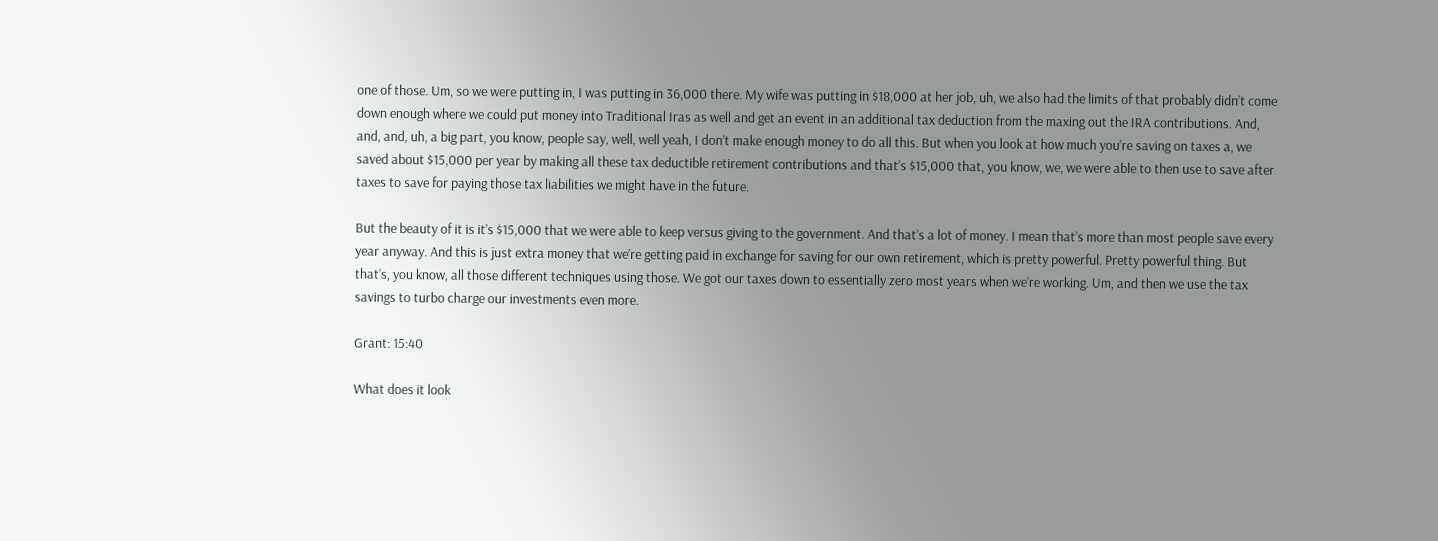one of those. Um, so we were putting in, I was putting in 36,000 there. My wife was putting in $18,000 at her job, uh, we also had the limits of that probably didn’t come down enough where we could put money into Traditional Iras as well and get an event in an additional tax deduction from the maxing out the IRA contributions. And, and, and, uh, a big part, you know, people say, well, well yeah, I don’t make enough money to do all this. But when you look at how much you’re saving on taxes a, we saved about $15,000 per year by making all these tax deductible retirement contributions and that’s $15,000 that, you know, we, we were able to then use to save after taxes to save for paying those tax liabilities we might have in the future.

But the beauty of it is it’s $15,000 that we were able to keep versus giving to the government. And that’s a lot of money. I mean that’s more than most people save every year anyway. And this is just extra money that we’re getting paid in exchange for saving for our own retirement, which is pretty powerful. Pretty powerful thing. But that’s, you know, all those different techniques using those. We got our taxes down to essentially zero most years when we’re working. Um, and then we use the tax savings to turbo charge our investments even more.

Grant: 15:40

What does it look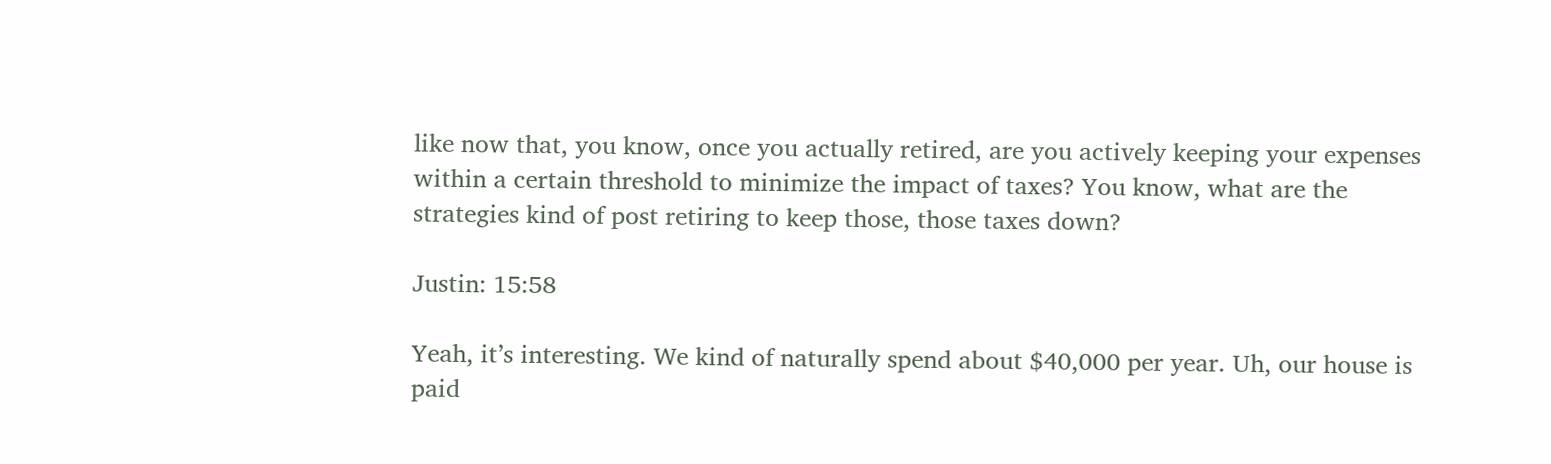like now that, you know, once you actually retired, are you actively keeping your expenses within a certain threshold to minimize the impact of taxes? You know, what are the strategies kind of post retiring to keep those, those taxes down?

Justin: 15:58

Yeah, it’s interesting. We kind of naturally spend about $40,000 per year. Uh, our house is paid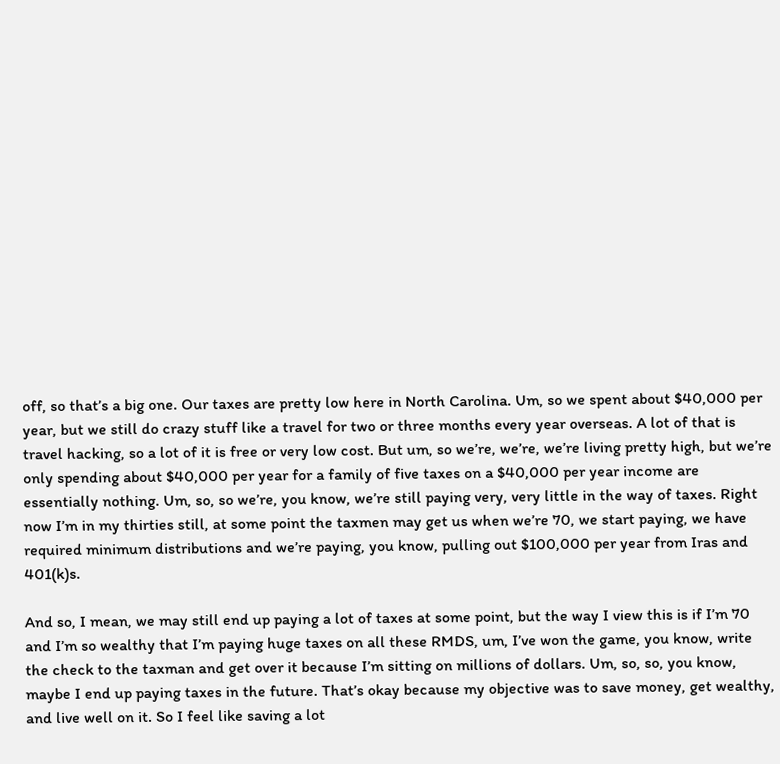off, so that’s a big one. Our taxes are pretty low here in North Carolina. Um, so we spent about $40,000 per year, but we still do crazy stuff like a travel for two or three months every year overseas. A lot of that is travel hacking, so a lot of it is free or very low cost. But um, so we’re, we’re, we’re living pretty high, but we’re only spending about $40,000 per year for a family of five taxes on a $40,000 per year income are essentially nothing. Um, so, so we’re, you know, we’re still paying very, very little in the way of taxes. Right now I’m in my thirties still, at some point the taxmen may get us when we’re 70, we start paying, we have required minimum distributions and we’re paying, you know, pulling out $100,000 per year from Iras and 401(k)s.

And so, I mean, we may still end up paying a lot of taxes at some point, but the way I view this is if I’m 70 and I’m so wealthy that I’m paying huge taxes on all these RMDS, um, I’ve won the game, you know, write the check to the taxman and get over it because I’m sitting on millions of dollars. Um, so, so, you know, maybe I end up paying taxes in the future. That’s okay because my objective was to save money, get wealthy, and live well on it. So I feel like saving a lot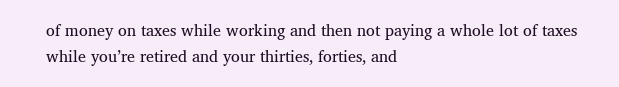of money on taxes while working and then not paying a whole lot of taxes while you’re retired and your thirties, forties, and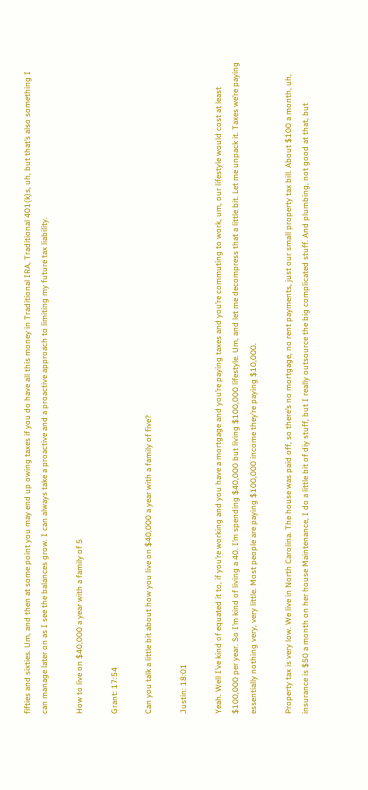fifties and sixties. Um, and then at some point you may end up owing taxes if you do have all this money in Traditional IRA, Traditional 401(k)s, uh, but that’s also something I can manage later on as I see the balances grow. I can always take a proactive and a proactive approach to limiting my future tax liability.

How to live on $40,000 a year with a family of 5

Grant: 17:54

Can you talk a little bit about how you live on $40,000 a year with a family of five?

Justin: 18:01

Yeah. Well I’ve kind of equated it to, if you’re working and you have a mortgage and you’re paying taxes and you’re commuting to work, um, our lifestyle would cost at least $100,000 per year. So I’m kind of living a 40. I’m spending $40,000 but living $100,000 lifestyle. Um, and let me decompress that a little bit. Let me unpack it. Taxes we’re paying essentially nothing very, very little. Most people are paying $100,000 income they’re paying $10,000.

Property tax is very low. We live in North Carolina. The house was paid off, so there’s no mortgage, no rent payments, just our small property tax bill. About $100 a month, uh, insurance is $50 a month on her house Maintenance, I do a little bit of diy stuff, but I really outsource the big complicated stuff. And plumbing, not good at that, but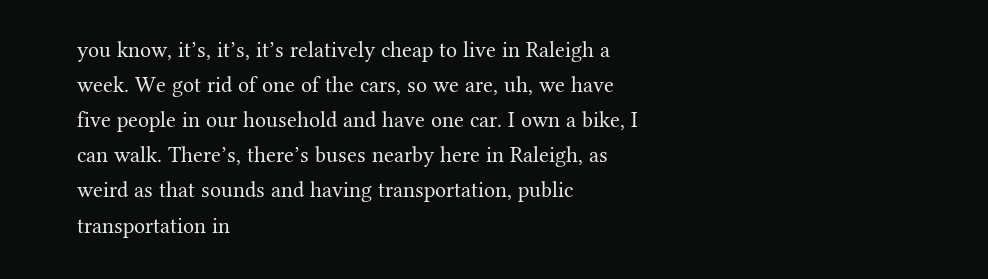you know, it’s, it’s, it’s relatively cheap to live in Raleigh a week. We got rid of one of the cars, so we are, uh, we have five people in our household and have one car. I own a bike, I can walk. There’s, there’s buses nearby here in Raleigh, as weird as that sounds and having transportation, public transportation in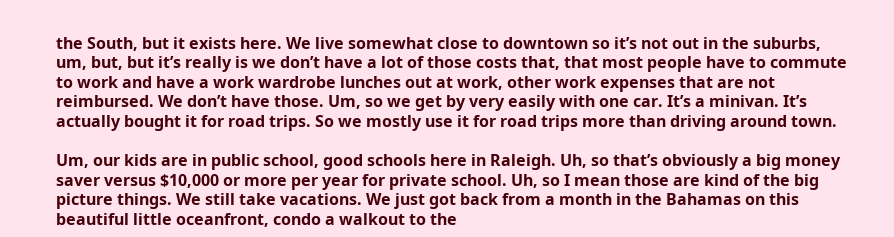the South, but it exists here. We live somewhat close to downtown so it’s not out in the suburbs, um, but, but it’s really is we don’t have a lot of those costs that, that most people have to commute to work and have a work wardrobe lunches out at work, other work expenses that are not reimbursed. We don’t have those. Um, so we get by very easily with one car. It’s a minivan. It’s actually bought it for road trips. So we mostly use it for road trips more than driving around town.

Um, our kids are in public school, good schools here in Raleigh. Uh, so that’s obviously a big money saver versus $10,000 or more per year for private school. Uh, so I mean those are kind of the big picture things. We still take vacations. We just got back from a month in the Bahamas on this beautiful little oceanfront, condo a walkout to the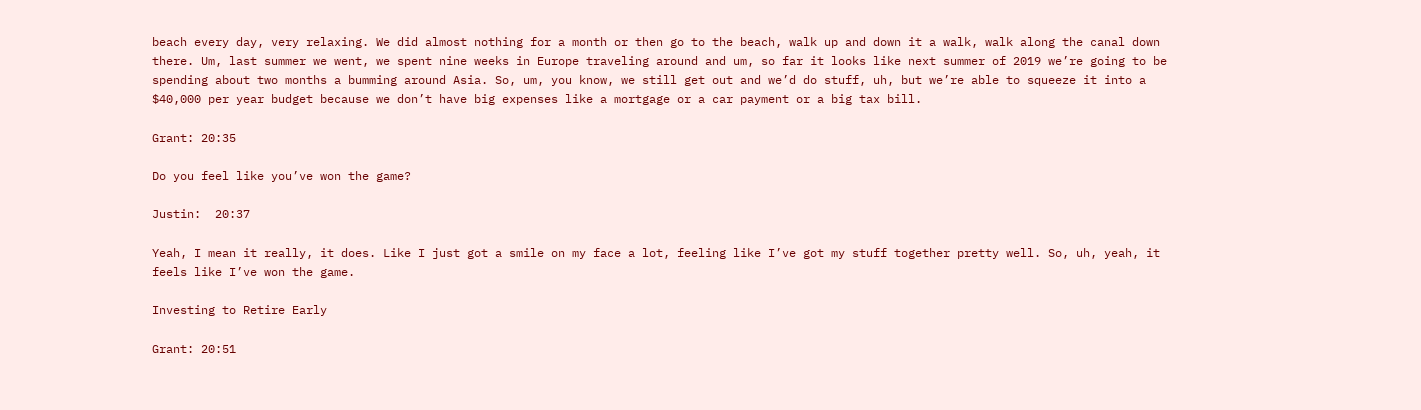beach every day, very relaxing. We did almost nothing for a month or then go to the beach, walk up and down it a walk, walk along the canal down there. Um, last summer we went, we spent nine weeks in Europe traveling around and um, so far it looks like next summer of 2019 we’re going to be spending about two months a bumming around Asia. So, um, you know, we still get out and we’d do stuff, uh, but we’re able to squeeze it into a $40,000 per year budget because we don’t have big expenses like a mortgage or a car payment or a big tax bill.

Grant: 20:35

Do you feel like you’ve won the game?

Justin:  20:37

Yeah, I mean it really, it does. Like I just got a smile on my face a lot, feeling like I’ve got my stuff together pretty well. So, uh, yeah, it feels like I’ve won the game.

Investing to Retire Early

Grant: 20:51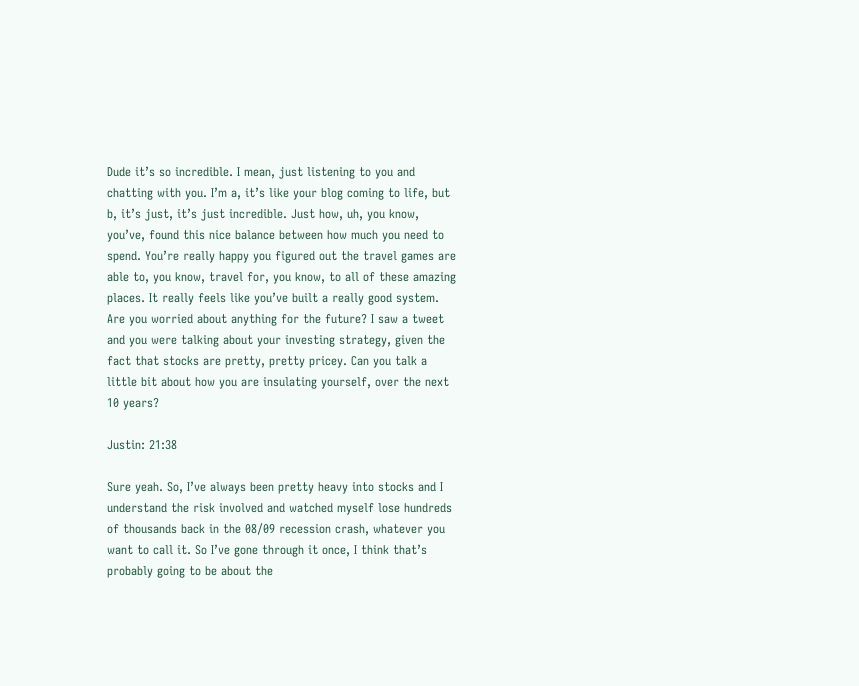Dude it’s so incredible. I mean, just listening to you and chatting with you. I’m a, it’s like your blog coming to life, but b, it’s just, it’s just incredible. Just how, uh, you know, you’ve, found this nice balance between how much you need to spend. You’re really happy you figured out the travel games are able to, you know, travel for, you know, to all of these amazing places. It really feels like you’ve built a really good system. Are you worried about anything for the future? I saw a tweet and you were talking about your investing strategy, given the fact that stocks are pretty, pretty pricey. Can you talk a little bit about how you are insulating yourself, over the next 10 years?

Justin: 21:38

Sure yeah. So, I’ve always been pretty heavy into stocks and I understand the risk involved and watched myself lose hundreds of thousands back in the 08/09 recession crash, whatever you want to call it. So I’ve gone through it once, I think that’s probably going to be about the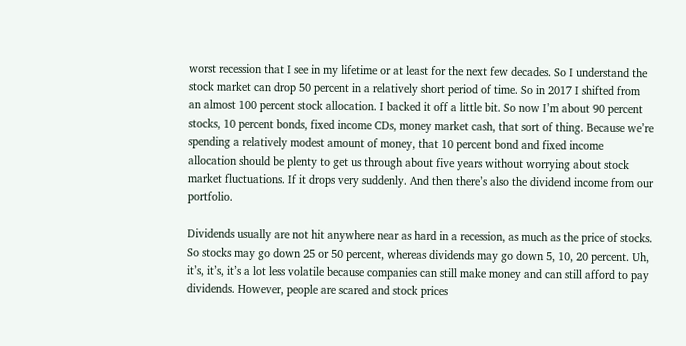worst recession that I see in my lifetime or at least for the next few decades. So I understand the stock market can drop 50 percent in a relatively short period of time. So in 2017 I shifted from an almost 100 percent stock allocation. I backed it off a little bit. So now I’m about 90 percent stocks, 10 percent bonds, fixed income CDs, money market cash, that sort of thing. Because we’re spending a relatively modest amount of money, that 10 percent bond and fixed income allocation should be plenty to get us through about five years without worrying about stock market fluctuations. If it drops very suddenly. And then there’s also the dividend income from our portfolio.

Dividends usually are not hit anywhere near as hard in a recession, as much as the price of stocks. So stocks may go down 25 or 50 percent, whereas dividends may go down 5, 10, 20 percent. Uh, it’s, it’s, it’s a lot less volatile because companies can still make money and can still afford to pay dividends. However, people are scared and stock prices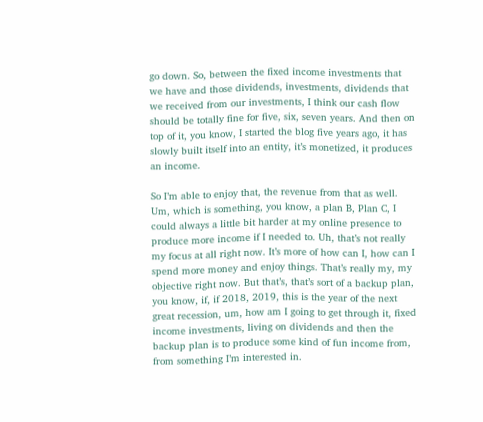go down. So, between the fixed income investments that we have and those dividends, investments, dividends that we received from our investments, I think our cash flow should be totally fine for five, six, seven years. And then on top of it, you know, I started the blog five years ago, it has slowly built itself into an entity, it’s monetized, it produces an income.

So I’m able to enjoy that, the revenue from that as well.  Um, which is something, you know, a plan B, Plan C, I could always a little bit harder at my online presence to produce more income if I needed to. Uh, that’s not really my focus at all right now. It’s more of how can I, how can I spend more money and enjoy things. That’s really my, my objective right now. But that’s, that’s sort of a backup plan, you know, if, if 2018, 2019, this is the year of the next great recession, um, how am I going to get through it, fixed income investments, living on dividends and then the backup plan is to produce some kind of fun income from, from something I’m interested in.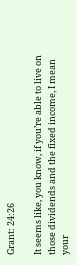Grant: 24:26

It seems like, you know, if you’re able to live on those dividends and the fixed income, I mean your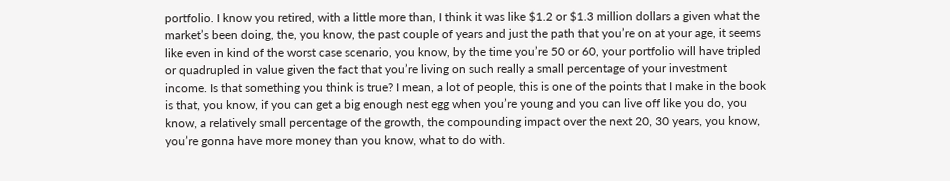portfolio. I know you retired, with a little more than, I think it was like $1.2 or $1.3 million dollars a given what the market’s been doing, the, you know, the past couple of years and just the path that you’re on at your age, it seems like even in kind of the worst case scenario, you know, by the time you’re 50 or 60, your portfolio will have tripled or quadrupled in value given the fact that you’re living on such really a small percentage of your investment income. Is that something you think is true? I mean, a lot of people, this is one of the points that I make in the book is that, you know, if you can get a big enough nest egg when you’re young and you can live off like you do, you know, a relatively small percentage of the growth, the compounding impact over the next 20, 30 years, you know, you’re gonna have more money than you know, what to do with.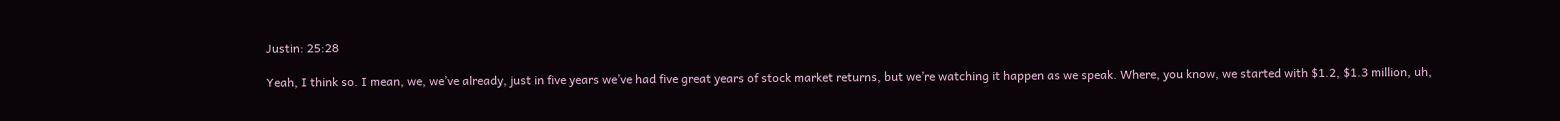Justin: 25:28

Yeah, I think so. I mean, we, we’ve already, just in five years we’ve had five great years of stock market returns, but we’re watching it happen as we speak. Where, you know, we started with $1.2, $1.3 million, uh,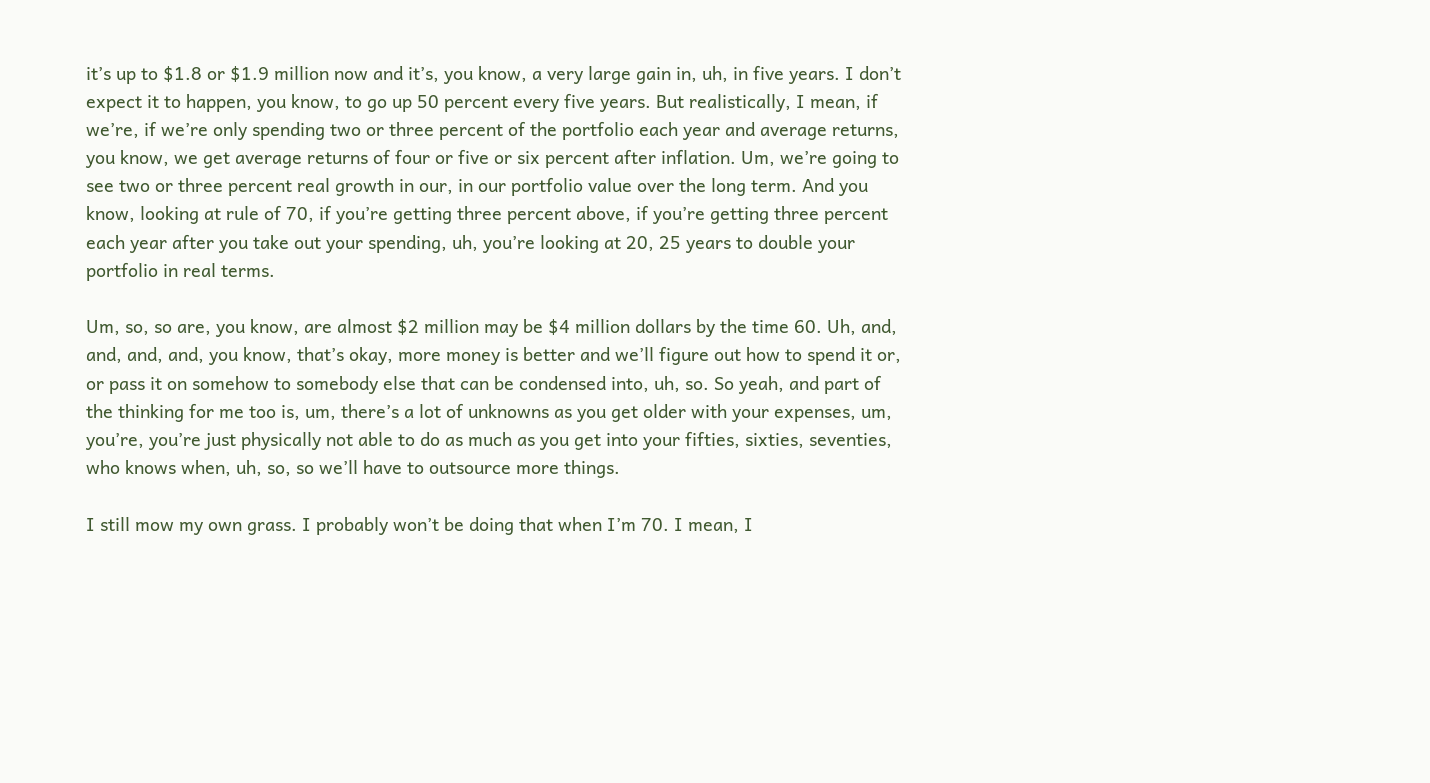it’s up to $1.8 or $1.9 million now and it’s, you know, a very large gain in, uh, in five years. I don’t expect it to happen, you know, to go up 50 percent every five years. But realistically, I mean, if we’re, if we’re only spending two or three percent of the portfolio each year and average returns, you know, we get average returns of four or five or six percent after inflation. Um, we’re going to see two or three percent real growth in our, in our portfolio value over the long term. And you know, looking at rule of 70, if you’re getting three percent above, if you’re getting three percent each year after you take out your spending, uh, you’re looking at 20, 25 years to double your portfolio in real terms.

Um, so, so are, you know, are almost $2 million may be $4 million dollars by the time 60. Uh, and, and, and, and, you know, that’s okay, more money is better and we’ll figure out how to spend it or, or pass it on somehow to somebody else that can be condensed into, uh, so. So yeah, and part of the thinking for me too is, um, there’s a lot of unknowns as you get older with your expenses, um, you’re, you’re just physically not able to do as much as you get into your fifties, sixties, seventies, who knows when, uh, so, so we’ll have to outsource more things.

I still mow my own grass. I probably won’t be doing that when I’m 70. I mean, I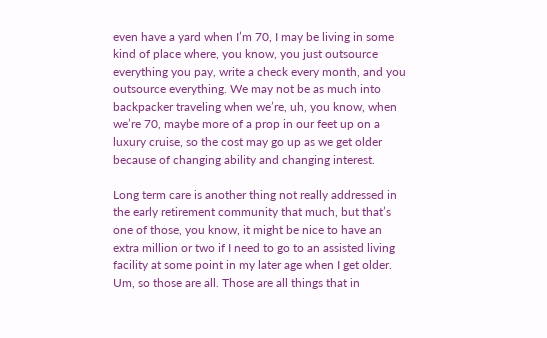even have a yard when I’m 70, I may be living in some kind of place where, you know, you just outsource everything you pay, write a check every month, and you outsource everything. We may not be as much into backpacker traveling when we’re, uh, you know, when we’re 70, maybe more of a prop in our feet up on a luxury cruise, so the cost may go up as we get older because of changing ability and changing interest.

Long term care is another thing not really addressed in the early retirement community that much, but that’s one of those, you know, it might be nice to have an extra million or two if I need to go to an assisted living facility at some point in my later age when I get older. Um, so those are all. Those are all things that in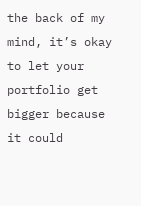the back of my mind, it’s okay to let your portfolio get bigger because it could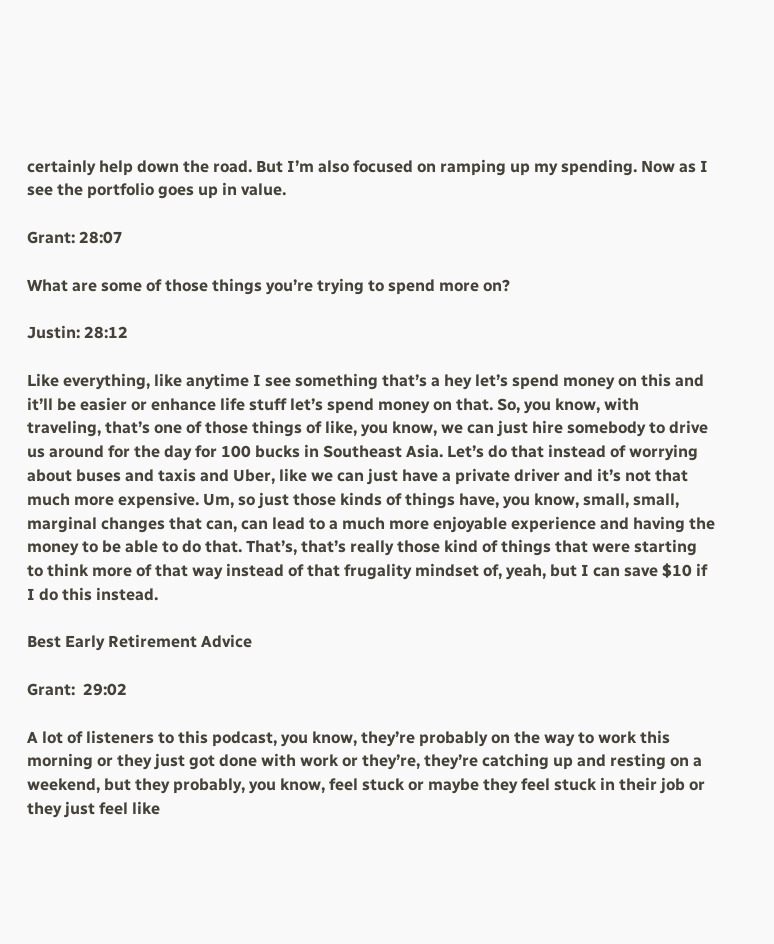certainly help down the road. But I’m also focused on ramping up my spending. Now as I see the portfolio goes up in value.

Grant: 28:07

What are some of those things you’re trying to spend more on?

Justin: 28:12

Like everything, like anytime I see something that’s a hey let’s spend money on this and it’ll be easier or enhance life stuff let’s spend money on that. So, you know, with traveling, that’s one of those things of like, you know, we can just hire somebody to drive us around for the day for 100 bucks in Southeast Asia. Let’s do that instead of worrying about buses and taxis and Uber, like we can just have a private driver and it’s not that much more expensive. Um, so just those kinds of things have, you know, small, small, marginal changes that can, can lead to a much more enjoyable experience and having the money to be able to do that. That’s, that’s really those kind of things that were starting to think more of that way instead of that frugality mindset of, yeah, but I can save $10 if I do this instead.

Best Early Retirement Advice

Grant:  29:02

A lot of listeners to this podcast, you know, they’re probably on the way to work this morning or they just got done with work or they’re, they’re catching up and resting on a weekend, but they probably, you know, feel stuck or maybe they feel stuck in their job or they just feel like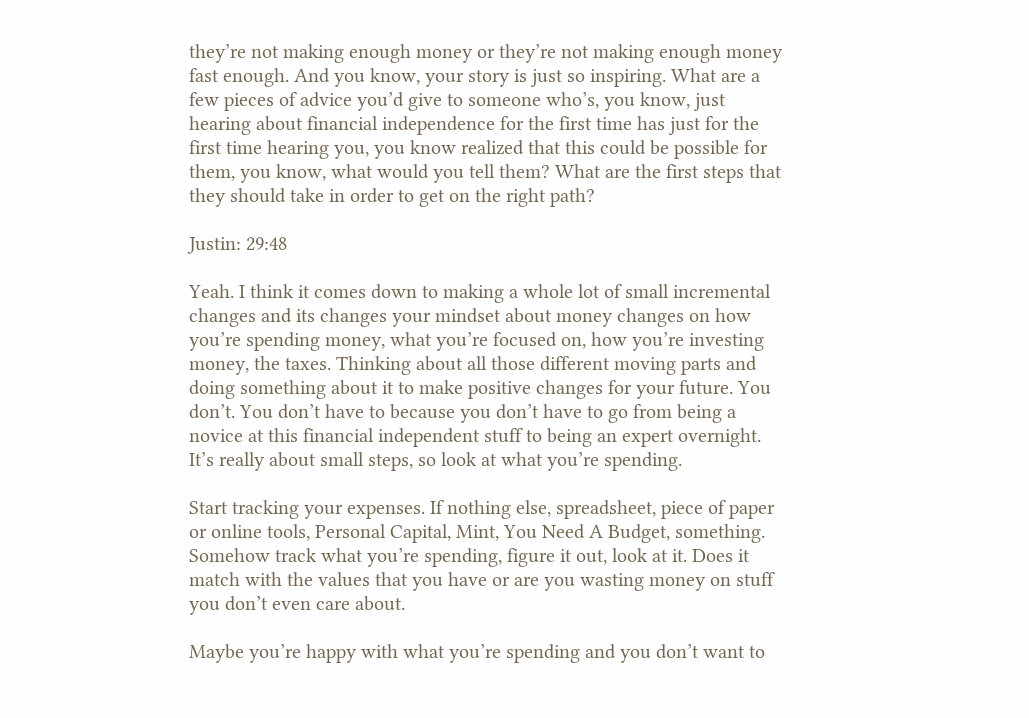they’re not making enough money or they’re not making enough money fast enough. And you know, your story is just so inspiring. What are a few pieces of advice you’d give to someone who’s, you know, just hearing about financial independence for the first time has just for the first time hearing you, you know realized that this could be possible for them, you know, what would you tell them? What are the first steps that they should take in order to get on the right path?

Justin: 29:48

Yeah. I think it comes down to making a whole lot of small incremental changes and its changes your mindset about money changes on how you’re spending money, what you’re focused on, how you’re investing money, the taxes. Thinking about all those different moving parts and doing something about it to make positive changes for your future. You don’t. You don’t have to because you don’t have to go from being a novice at this financial independent stuff to being an expert overnight. It’s really about small steps, so look at what you’re spending.

Start tracking your expenses. If nothing else, spreadsheet, piece of paper or online tools, Personal Capital, Mint, You Need A Budget, something. Somehow track what you’re spending, figure it out, look at it. Does it match with the values that you have or are you wasting money on stuff you don’t even care about.

Maybe you’re happy with what you’re spending and you don’t want to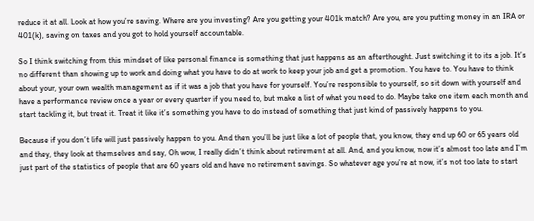reduce it at all. Look at how you’re saving. Where are you investing? Are you getting your 401k match? Are you, are you putting money in an IRA or 401(k), saving on taxes and you got to hold yourself accountable.

So I think switching from this mindset of like personal finance is something that just happens as an afterthought. Just switching it to its a job. It’s no different than showing up to work and doing what you have to do at work to keep your job and get a promotion. You have to. You have to think about your, your own wealth management as if it was a job that you have for yourself. You’re responsible to yourself, so sit down with yourself and have a performance review once a year or every quarter if you need to, but make a list of what you need to do. Maybe take one item each month and start tackling it, but treat it. Treat it like it’s something you have to do instead of something that just kind of passively happens to you.

Because if you don’t life will just passively happen to you. And then you’ll be just like a lot of people that, you know, they end up 60 or 65 years old and they, they look at themselves and say, Oh wow, I really didn’t think about retirement at all. And, and you know, now it’s almost too late and I’m just part of the statistics of people that are 60 years old and have no retirement savings. So whatever age you’re at now, it’s not too late to start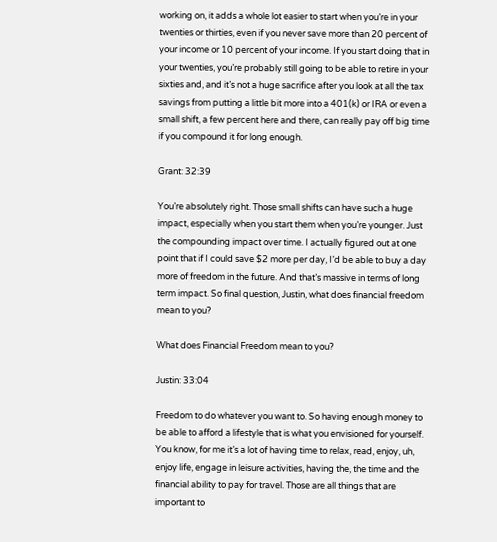working on, it adds a whole lot easier to start when you’re in your twenties or thirties, even if you never save more than 20 percent of your income or 10 percent of your income. If you start doing that in your twenties, you’re probably still going to be able to retire in your sixties and, and it’s not a huge sacrifice after you look at all the tax savings from putting a little bit more into a 401(k) or IRA or even a small shift, a few percent here and there, can really pay off big time if you compound it for long enough.

Grant: 32:39

You’re absolutely right. Those small shifts can have such a huge impact, especially when you start them when you’re younger. Just the compounding impact over time. I actually figured out at one point that if I could save $2 more per day, I’d be able to buy a day more of freedom in the future. And that’s massive in terms of long term impact. So final question, Justin, what does financial freedom mean to you?

What does Financial Freedom mean to you?

Justin: 33:04

Freedom to do whatever you want to. So having enough money to be able to afford a lifestyle that is what you envisioned for yourself. You know, for me it’s a lot of having time to relax, read, enjoy, uh, enjoy life, engage in leisure activities, having the, the time and the financial ability to pay for travel. Those are all things that are important to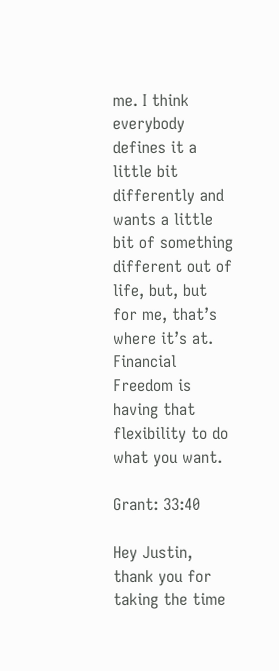me. I think everybody defines it a little bit differently and wants a little bit of something different out of life, but, but for me, that’s where it’s at. Financial Freedom is having that flexibility to do what you want.

Grant: 33:40

Hey Justin, thank you for taking the time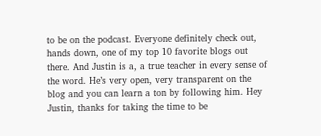to be on the podcast. Everyone definitely check out, hands down, one of my top 10 favorite blogs out there. And Justin is a, a true teacher in every sense of the word. He’s very open, very transparent on the blog and you can learn a ton by following him. Hey Justin, thanks for taking the time to be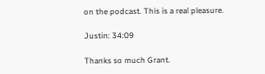on the podcast. This is a real pleasure.

Justin: 34:09

Thanks so much Grant.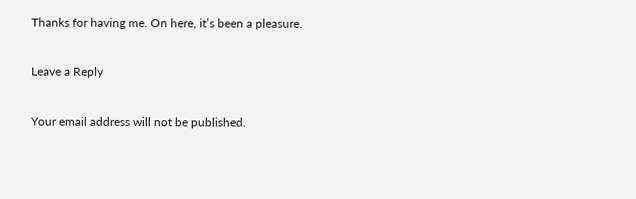Thanks for having me. On here, it’s been a pleasure.

Leave a Reply

Your email address will not be published.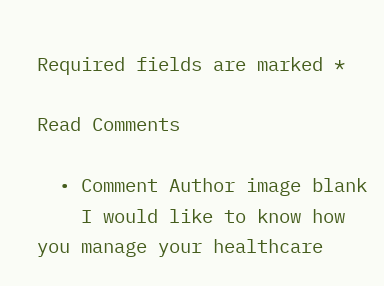Required fields are marked *

Read Comments

  • Comment Author image blank
    I would like to know how you manage your healthcare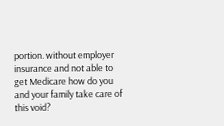portion. without employer insurance and not able to get Medicare how do you and your family take care of this void?